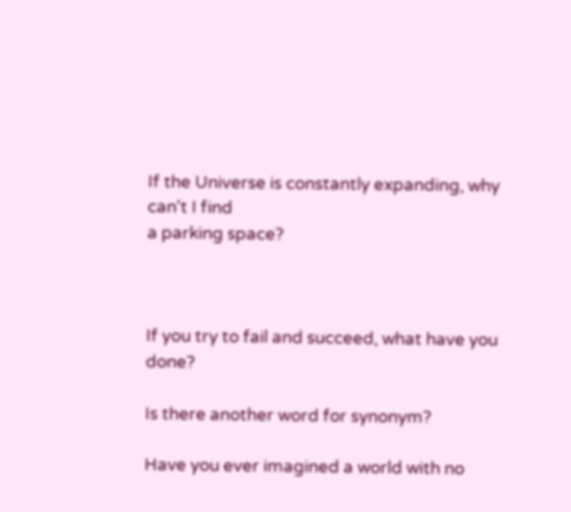If the Universe is constantly expanding, why can‘t I find
a parking space?



If you try to fail and succeed, what have you done?

Is there another word for synonym?

Have you ever imagined a world with no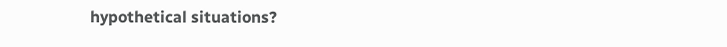hypothetical situations?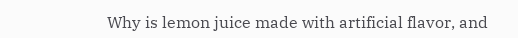Why is lemon juice made with artificial flavor, and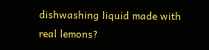dishwashing liquid made with real lemons?